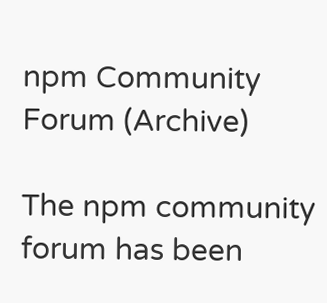npm Community Forum (Archive)

The npm community forum has been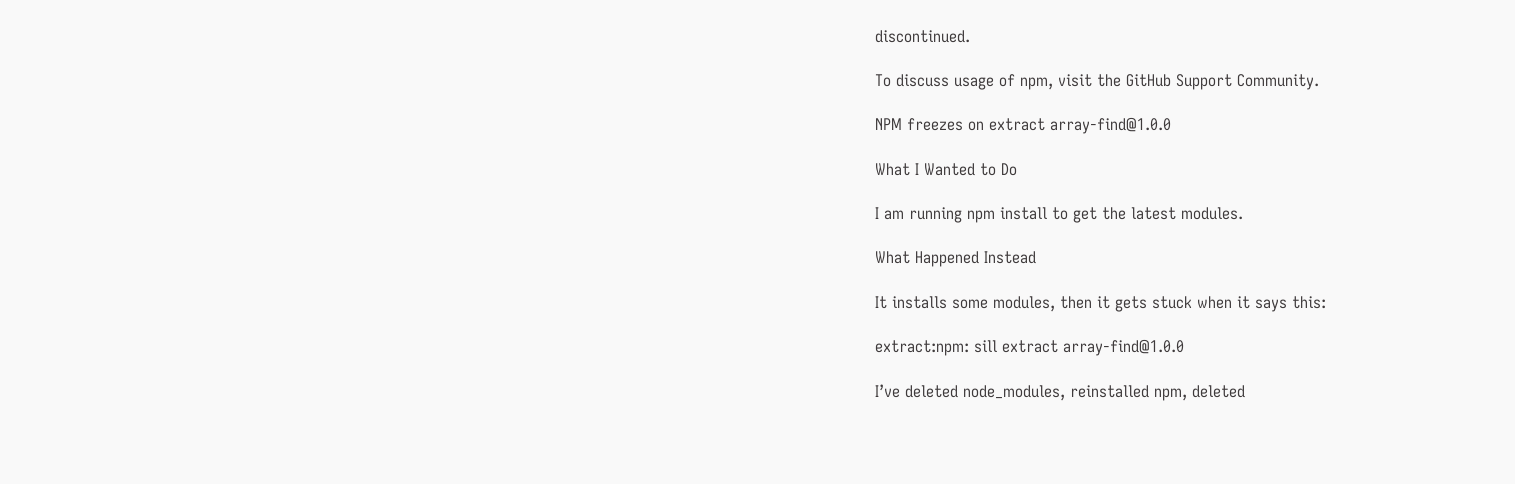discontinued.

To discuss usage of npm, visit the GitHub Support Community.

NPM freezes on extract array-find@1.0.0

What I Wanted to Do

I am running npm install to get the latest modules.

What Happened Instead

It installs some modules, then it gets stuck when it says this:

extract:npm: sill extract array-find@1.0.0

I’ve deleted node_modules, reinstalled npm, deleted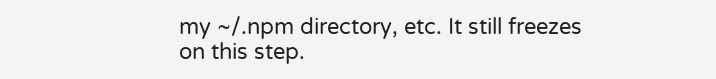my ~/.npm directory, etc. It still freezes on this step.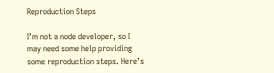Reproduction Steps

I’m not a node developer, so I may need some help providing some reproduction steps. Here’s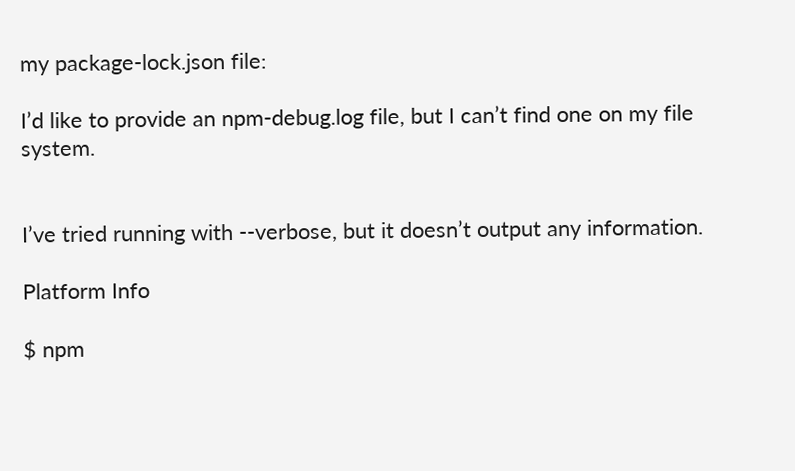my package-lock.json file:

I’d like to provide an npm-debug.log file, but I can’t find one on my file system.


I’ve tried running with --verbose, but it doesn’t output any information.

Platform Info

$ npm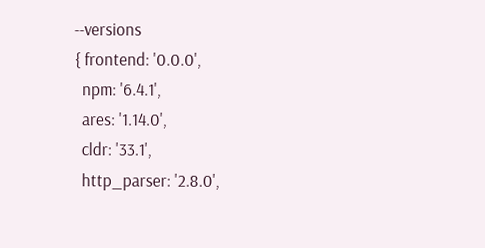--versions
{ frontend: '0.0.0',
  npm: '6.4.1',
  ares: '1.14.0',
  cldr: '33.1',
  http_parser: '2.8.0',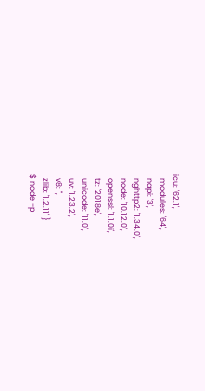icu: '62.1',
  modules: '64',
  napi: '3',
  nghttp2: '1.34.0',
  node: '10.12.0',
  openssl: '1.1.0i',
  tz: '2018e',
  unicode: '11.0',
  uv: '1.23.2',
  v8: '',
  zlib: '1.2.11' }
$ node -p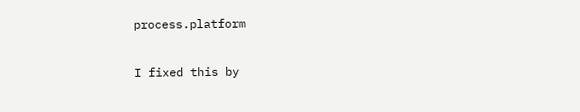process.platform

I fixed this by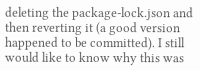deleting the package-lock.json and then reverting it (a good version happened to be committed). I still would like to know why this was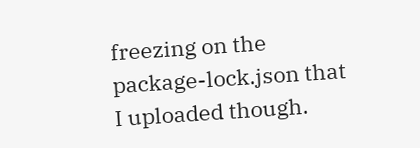freezing on the package-lock.json that I uploaded though.